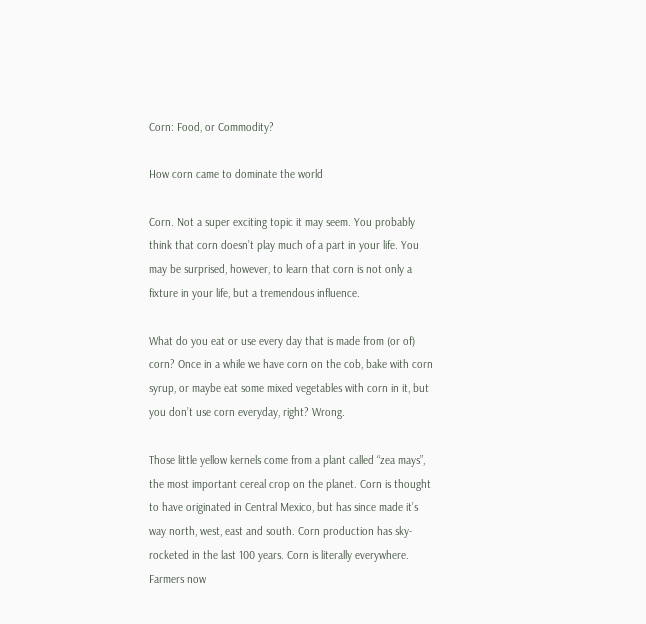Corn: Food, or Commodity?

How corn came to dominate the world

Corn. Not a super exciting topic it may seem. You probably think that corn doesn’t play much of a part in your life. You may be surprised, however, to learn that corn is not only a fixture in your life, but a tremendous influence.

What do you eat or use every day that is made from (or of) corn? Once in a while we have corn on the cob, bake with corn syrup, or maybe eat some mixed vegetables with corn in it, but you don’t use corn everyday, right? Wrong.

Those little yellow kernels come from a plant called “zea mays”, the most important cereal crop on the planet. Corn is thought to have originated in Central Mexico, but has since made it’s way north, west, east and south. Corn production has sky-rocketed in the last 100 years. Corn is literally everywhere. Farmers now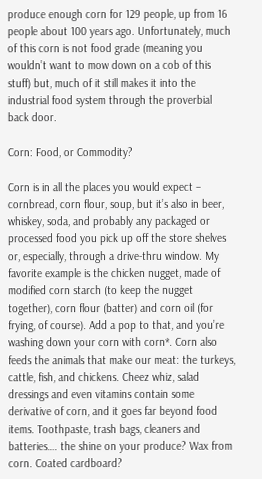produce enough corn for 129 people, up from 16 people about 100 years ago. Unfortunately, much of this corn is not food grade (meaning you wouldn’t want to mow down on a cob of this stuff) but, much of it still makes it into the industrial food system through the proverbial back door.

Corn: Food, or Commodity?

Corn is in all the places you would expect – cornbread, corn flour, soup, but it’s also in beer, whiskey, soda, and probably any packaged or processed food you pick up off the store shelves or, especially, through a drive-thru window. My favorite example is the chicken nugget, made of modified corn starch (to keep the nugget together), corn flour (batter) and corn oil (for frying, of course). Add a pop to that, and you’re washing down your corn with corn*. Corn also feeds the animals that make our meat: the turkeys, cattle, fish, and chickens. Cheez whiz, salad dressings and even vitamins contain some derivative of corn, and it goes far beyond food items. Toothpaste, trash bags, cleaners and batteries…. the shine on your produce? Wax from corn. Coated cardboard?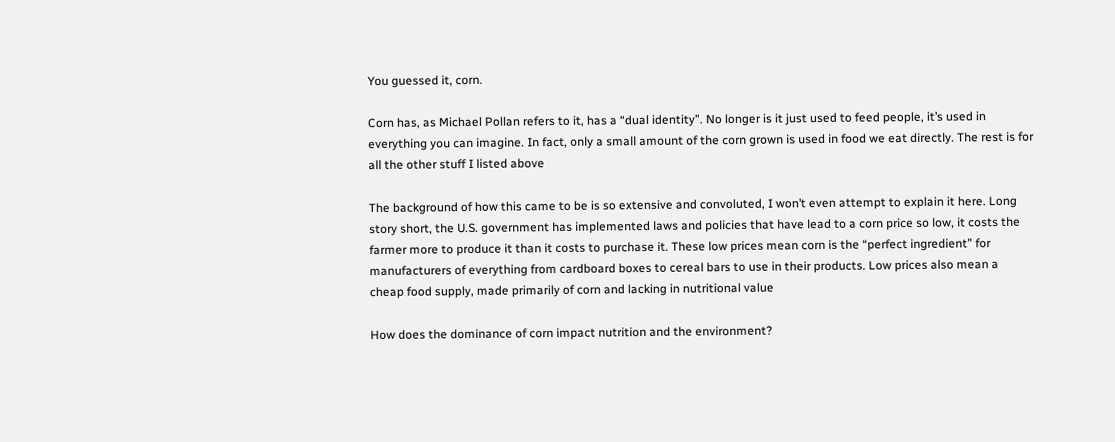You guessed it, corn.

Corn has, as Michael Pollan refers to it, has a “dual identity”. No longer is it just used to feed people, it’s used in everything you can imagine. In fact, only a small amount of the corn grown is used in food we eat directly. The rest is for all the other stuff I listed above

The background of how this came to be is so extensive and convoluted, I won’t even attempt to explain it here. Long story short, the U.S. government has implemented laws and policies that have lead to a corn price so low, it costs the farmer more to produce it than it costs to purchase it. These low prices mean corn is the “perfect ingredient” for manufacturers of everything from cardboard boxes to cereal bars to use in their products. Low prices also mean a cheap food supply, made primarily of corn and lacking in nutritional value

How does the dominance of corn impact nutrition and the environment?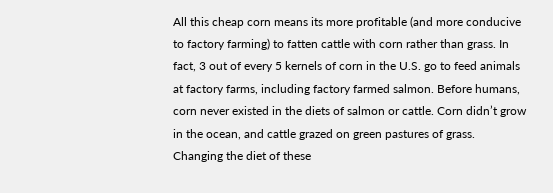All this cheap corn means its more profitable (and more conducive to factory farming) to fatten cattle with corn rather than grass. In fact, 3 out of every 5 kernels of corn in the U.S. go to feed animals at factory farms, including factory farmed salmon. Before humans, corn never existed in the diets of salmon or cattle. Corn didn’t grow in the ocean, and cattle grazed on green pastures of grass. Changing the diet of these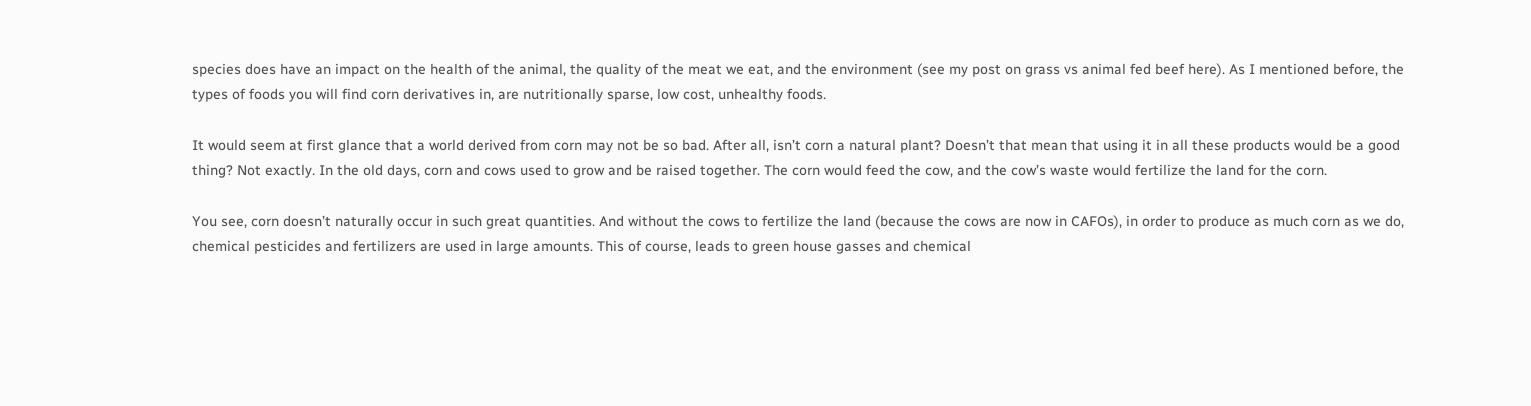species does have an impact on the health of the animal, the quality of the meat we eat, and the environment (see my post on grass vs animal fed beef here). As I mentioned before, the types of foods you will find corn derivatives in, are nutritionally sparse, low cost, unhealthy foods.

It would seem at first glance that a world derived from corn may not be so bad. After all, isn’t corn a natural plant? Doesn’t that mean that using it in all these products would be a good thing? Not exactly. In the old days, corn and cows used to grow and be raised together. The corn would feed the cow, and the cow’s waste would fertilize the land for the corn.

You see, corn doesn’t naturally occur in such great quantities. And without the cows to fertilize the land (because the cows are now in CAFOs), in order to produce as much corn as we do, chemical pesticides and fertilizers are used in large amounts. This of course, leads to green house gasses and chemical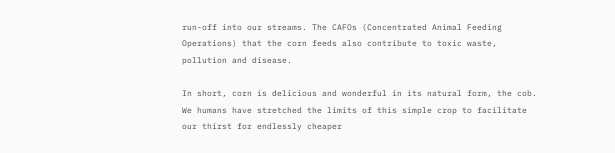run-off into our streams. The CAFOs (Concentrated Animal Feeding Operations) that the corn feeds also contribute to toxic waste, pollution and disease.

In short, corn is delicious and wonderful in its natural form, the cob. We humans have stretched the limits of this simple crop to facilitate our thirst for endlessly cheaper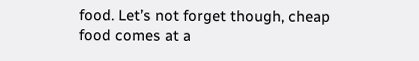food. Let’s not forget though, cheap food comes at a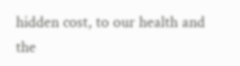hidden cost, to our health and the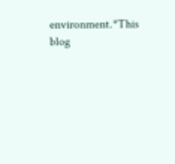environment.*This blog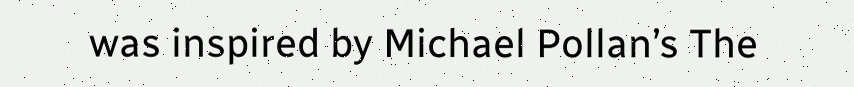was inspired by Michael Pollan’s The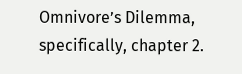Omnivore’s Dilemma, specifically, chapter 2.